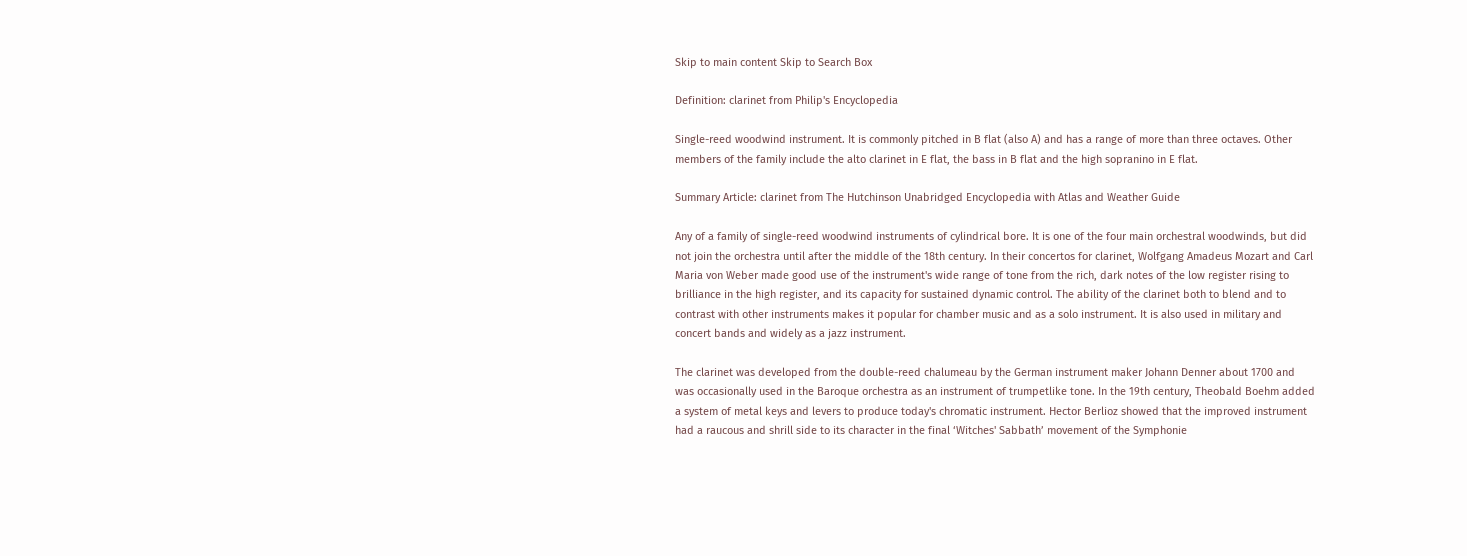Skip to main content Skip to Search Box

Definition: clarinet from Philip's Encyclopedia

Single-reed woodwind instrument. It is commonly pitched in B flat (also A) and has a range of more than three octaves. Other members of the family include the alto clarinet in E flat, the bass in B flat and the high sopranino in E flat.

Summary Article: clarinet from The Hutchinson Unabridged Encyclopedia with Atlas and Weather Guide

Any of a family of single-reed woodwind instruments of cylindrical bore. It is one of the four main orchestral woodwinds, but did not join the orchestra until after the middle of the 18th century. In their concertos for clarinet, Wolfgang Amadeus Mozart and Carl Maria von Weber made good use of the instrument's wide range of tone from the rich, dark notes of the low register rising to brilliance in the high register, and its capacity for sustained dynamic control. The ability of the clarinet both to blend and to contrast with other instruments makes it popular for chamber music and as a solo instrument. It is also used in military and concert bands and widely as a jazz instrument.

The clarinet was developed from the double-reed chalumeau by the German instrument maker Johann Denner about 1700 and was occasionally used in the Baroque orchestra as an instrument of trumpetlike tone. In the 19th century, Theobald Boehm added a system of metal keys and levers to produce today's chromatic instrument. Hector Berlioz showed that the improved instrument had a raucous and shrill side to its character in the final ‘Witches' Sabbath’ movement of the Symphonie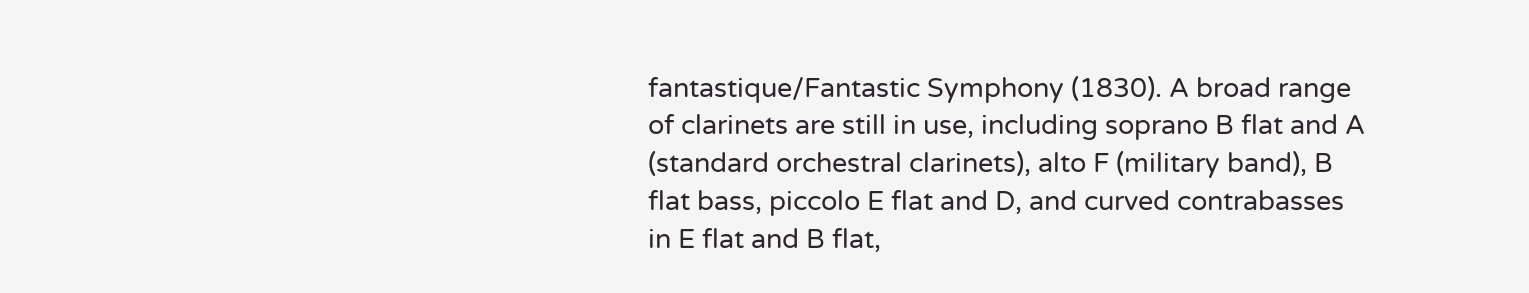fantastique/Fantastic Symphony (1830). A broad range of clarinets are still in use, including soprano B flat and A (standard orchestral clarinets), alto F (military band), B flat bass, piccolo E flat and D, and curved contrabasses in E flat and B flat,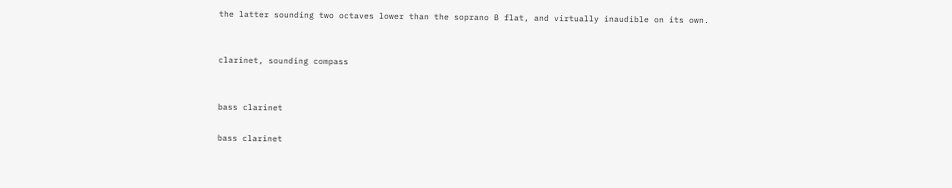the latter sounding two octaves lower than the soprano B flat, and virtually inaudible on its own.


clarinet, sounding compass


bass clarinet

bass clarinet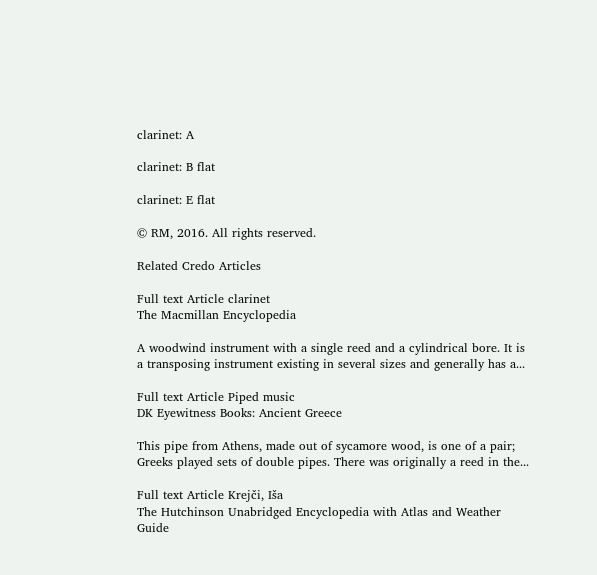clarinet: A

clarinet: B flat

clarinet: E flat

© RM, 2016. All rights reserved.

Related Credo Articles

Full text Article clarinet
The Macmillan Encyclopedia

A woodwind instrument with a single reed and a cylindrical bore. It is a transposing instrument existing in several sizes and generally has a...

Full text Article Piped music
DK Eyewitness Books: Ancient Greece

This pipe from Athens, made out of sycamore wood, is one of a pair; Greeks played sets of double pipes. There was originally a reed in the...

Full text Article Krejči, Iša
The Hutchinson Unabridged Encyclopedia with Atlas and Weather Guide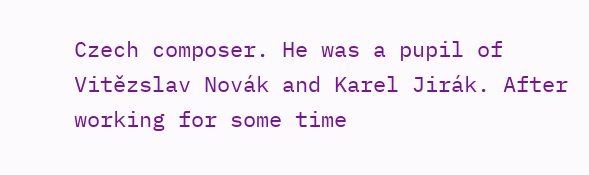Czech composer. He was a pupil of Vitězslav Novák and Karel Jirák. After working for some time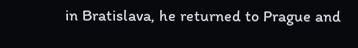in Bratislava, he returned to Prague and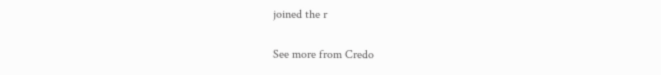joined the r

See more from Credo